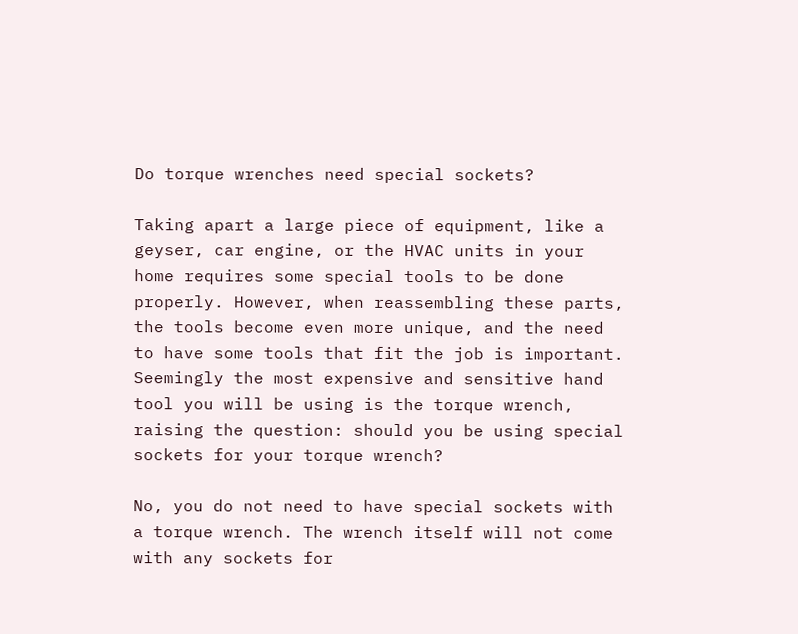Do torque wrenches need special sockets?

Taking apart a large piece of equipment, like a geyser, car engine, or the HVAC units in your home requires some special tools to be done properly. However, when reassembling these parts, the tools become even more unique, and the need to have some tools that fit the job is important. Seemingly the most expensive and sensitive hand tool you will be using is the torque wrench, raising the question: should you be using special sockets for your torque wrench?

No, you do not need to have special sockets with a torque wrench. The wrench itself will not come with any sockets for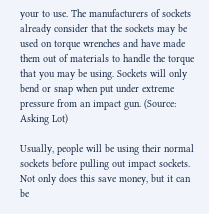your to use. The manufacturers of sockets already consider that the sockets may be used on torque wrenches and have made them out of materials to handle the torque that you may be using. Sockets will only bend or snap when put under extreme pressure from an impact gun. (Source: Asking Lot)

Usually, people will be using their normal sockets before pulling out impact sockets. Not only does this save money, but it can be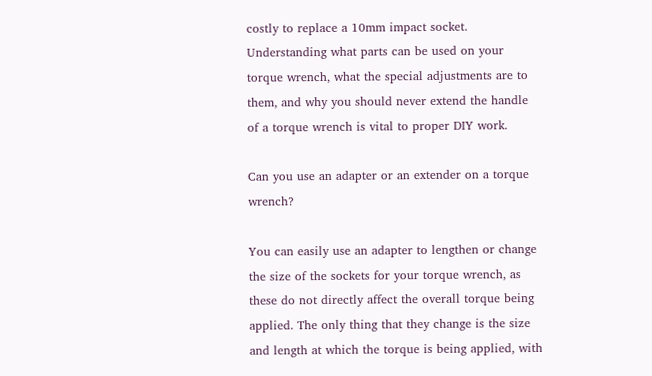costly to replace a 10mm impact socket. Understanding what parts can be used on your torque wrench, what the special adjustments are to them, and why you should never extend the handle of a torque wrench is vital to proper DIY work.

Can you use an adapter or an extender on a torque wrench?

You can easily use an adapter to lengthen or change the size of the sockets for your torque wrench, as these do not directly affect the overall torque being applied. The only thing that they change is the size and length at which the torque is being applied, with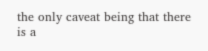the only caveat being that there is a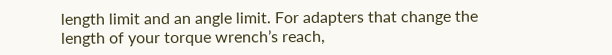length limit and an angle limit. For adapters that change the length of your torque wrench’s reach,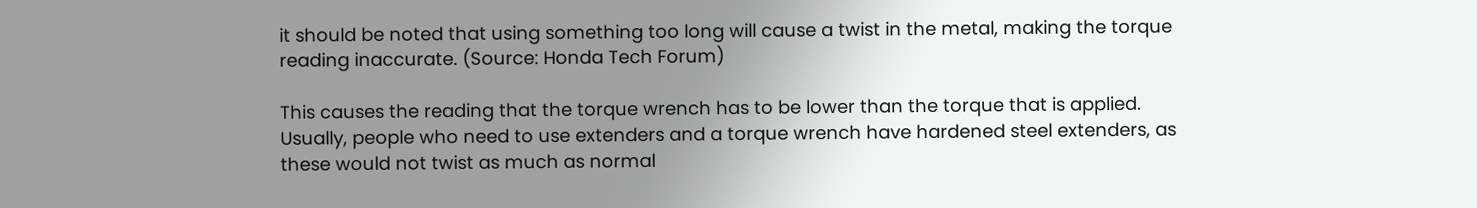it should be noted that using something too long will cause a twist in the metal, making the torque reading inaccurate. (Source: Honda Tech Forum)

This causes the reading that the torque wrench has to be lower than the torque that is applied. Usually, people who need to use extenders and a torque wrench have hardened steel extenders, as these would not twist as much as normal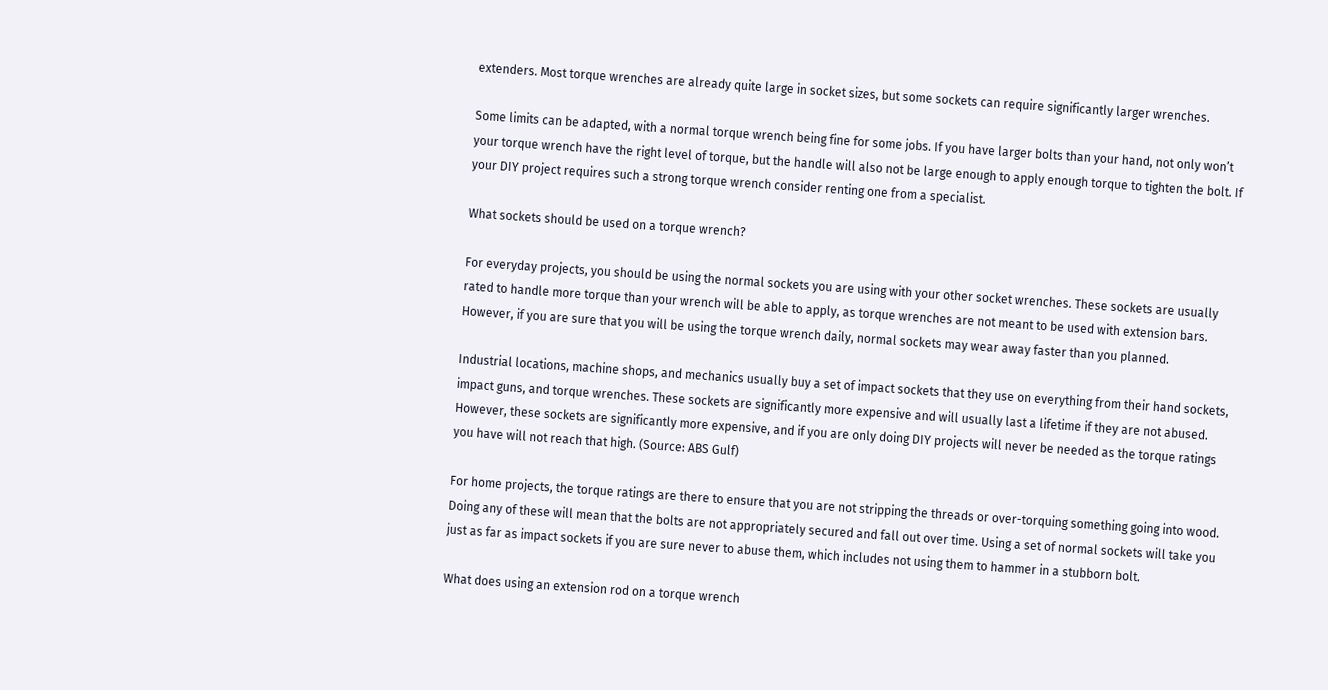extenders. Most torque wrenches are already quite large in socket sizes, but some sockets can require significantly larger wrenches.

Some limits can be adapted, with a normal torque wrench being fine for some jobs. If you have larger bolts than your hand, not only won’t your torque wrench have the right level of torque, but the handle will also not be large enough to apply enough torque to tighten the bolt. If your DIY project requires such a strong torque wrench consider renting one from a specialist.

What sockets should be used on a torque wrench?

For everyday projects, you should be using the normal sockets you are using with your other socket wrenches. These sockets are usually rated to handle more torque than your wrench will be able to apply, as torque wrenches are not meant to be used with extension bars. However, if you are sure that you will be using the torque wrench daily, normal sockets may wear away faster than you planned.

Industrial locations, machine shops, and mechanics usually buy a set of impact sockets that they use on everything from their hand sockets, impact guns, and torque wrenches. These sockets are significantly more expensive and will usually last a lifetime if they are not abused. However, these sockets are significantly more expensive, and if you are only doing DIY projects will never be needed as the torque ratings you have will not reach that high. (Source: ABS Gulf)

For home projects, the torque ratings are there to ensure that you are not stripping the threads or over-torquing something going into wood. Doing any of these will mean that the bolts are not appropriately secured and fall out over time. Using a set of normal sockets will take you just as far as impact sockets if you are sure never to abuse them, which includes not using them to hammer in a stubborn bolt.

What does using an extension rod on a torque wrench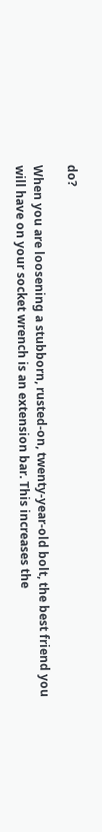do?

When you are loosening a stubborn, rusted-on, twenty-year-old bolt, the best friend you will have on your socket wrench is an extension bar. This increases the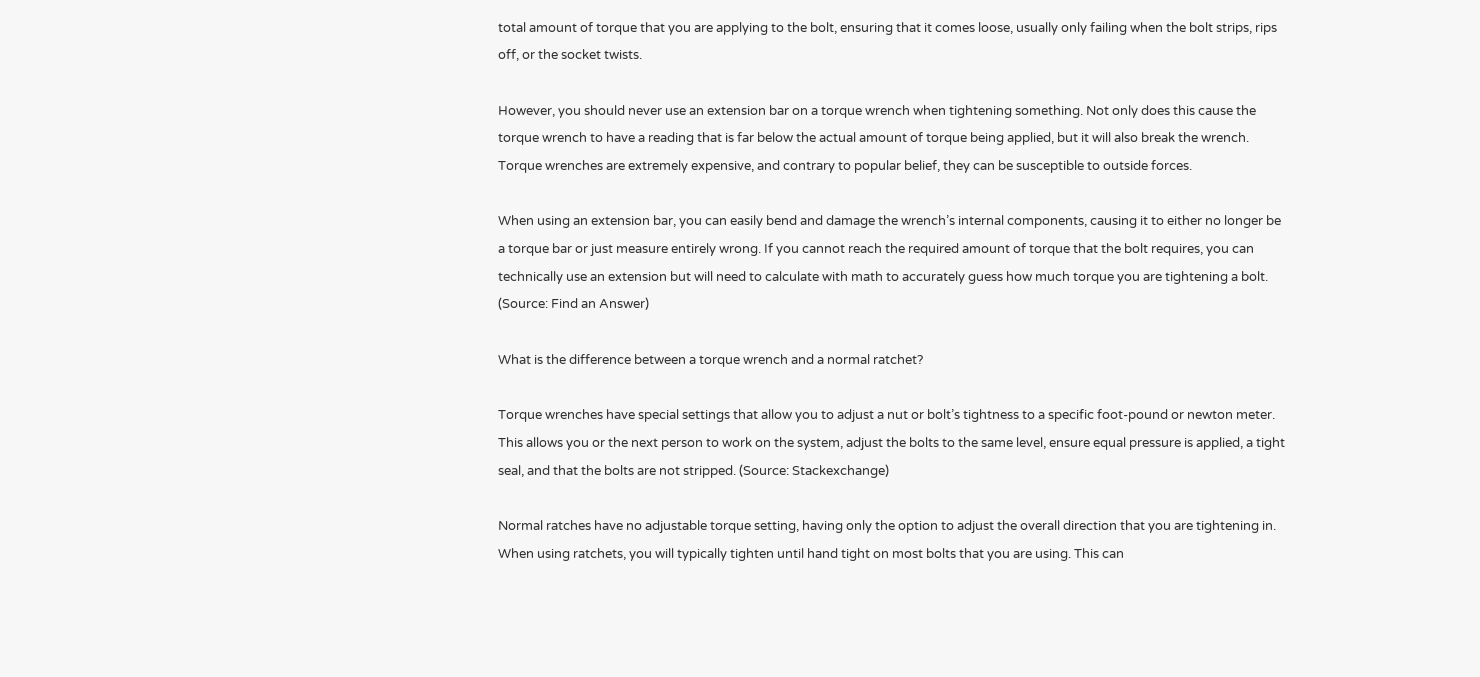total amount of torque that you are applying to the bolt, ensuring that it comes loose, usually only failing when the bolt strips, rips off, or the socket twists.

However, you should never use an extension bar on a torque wrench when tightening something. Not only does this cause the torque wrench to have a reading that is far below the actual amount of torque being applied, but it will also break the wrench. Torque wrenches are extremely expensive, and contrary to popular belief, they can be susceptible to outside forces.

When using an extension bar, you can easily bend and damage the wrench’s internal components, causing it to either no longer be a torque bar or just measure entirely wrong. If you cannot reach the required amount of torque that the bolt requires, you can technically use an extension but will need to calculate with math to accurately guess how much torque you are tightening a bolt. (Source: Find an Answer)

What is the difference between a torque wrench and a normal ratchet?

Torque wrenches have special settings that allow you to adjust a nut or bolt’s tightness to a specific foot-pound or newton meter. This allows you or the next person to work on the system, adjust the bolts to the same level, ensure equal pressure is applied, a tight seal, and that the bolts are not stripped. (Source: Stackexchange)

Normal ratches have no adjustable torque setting, having only the option to adjust the overall direction that you are tightening in. When using ratchets, you will typically tighten until hand tight on most bolts that you are using. This can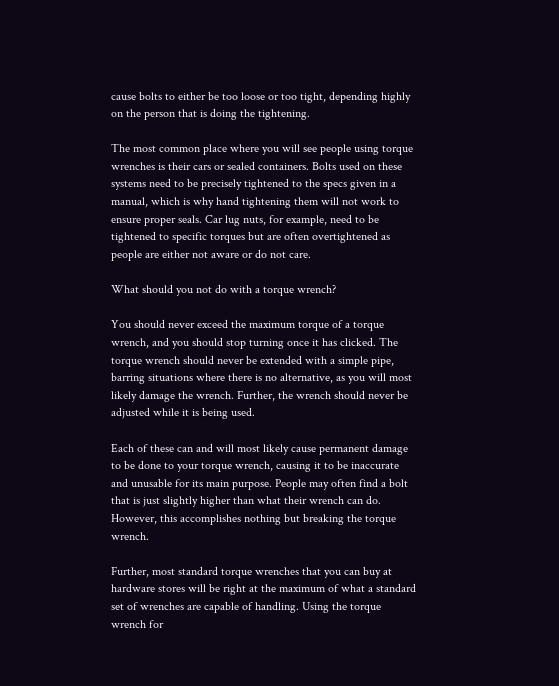cause bolts to either be too loose or too tight, depending highly on the person that is doing the tightening.

The most common place where you will see people using torque wrenches is their cars or sealed containers. Bolts used on these systems need to be precisely tightened to the specs given in a manual, which is why hand tightening them will not work to ensure proper seals. Car lug nuts, for example, need to be tightened to specific torques but are often overtightened as people are either not aware or do not care.

What should you not do with a torque wrench?

You should never exceed the maximum torque of a torque wrench, and you should stop turning once it has clicked. The torque wrench should never be extended with a simple pipe, barring situations where there is no alternative, as you will most likely damage the wrench. Further, the wrench should never be adjusted while it is being used.

Each of these can and will most likely cause permanent damage to be done to your torque wrench, causing it to be inaccurate and unusable for its main purpose. People may often find a bolt that is just slightly higher than what their wrench can do. However, this accomplishes nothing but breaking the torque wrench.

Further, most standard torque wrenches that you can buy at hardware stores will be right at the maximum of what a standard set of wrenches are capable of handling. Using the torque wrench for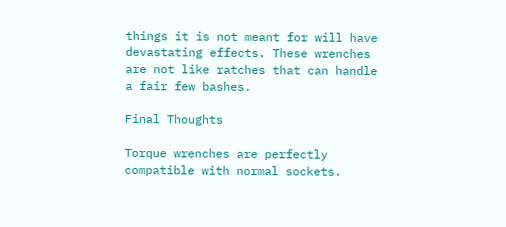things it is not meant for will have devastating effects. These wrenches are not like ratches that can handle a fair few bashes.

Final Thoughts

Torque wrenches are perfectly compatible with normal sockets.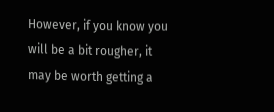However, if you know you will be a bit rougher, it may be worth getting a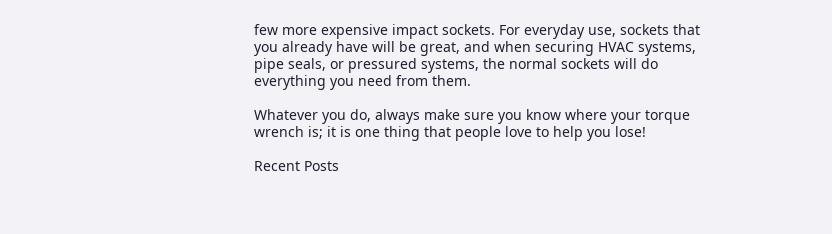few more expensive impact sockets. For everyday use, sockets that you already have will be great, and when securing HVAC systems, pipe seals, or pressured systems, the normal sockets will do everything you need from them.

Whatever you do, always make sure you know where your torque wrench is; it is one thing that people love to help you lose!

Recent Posts